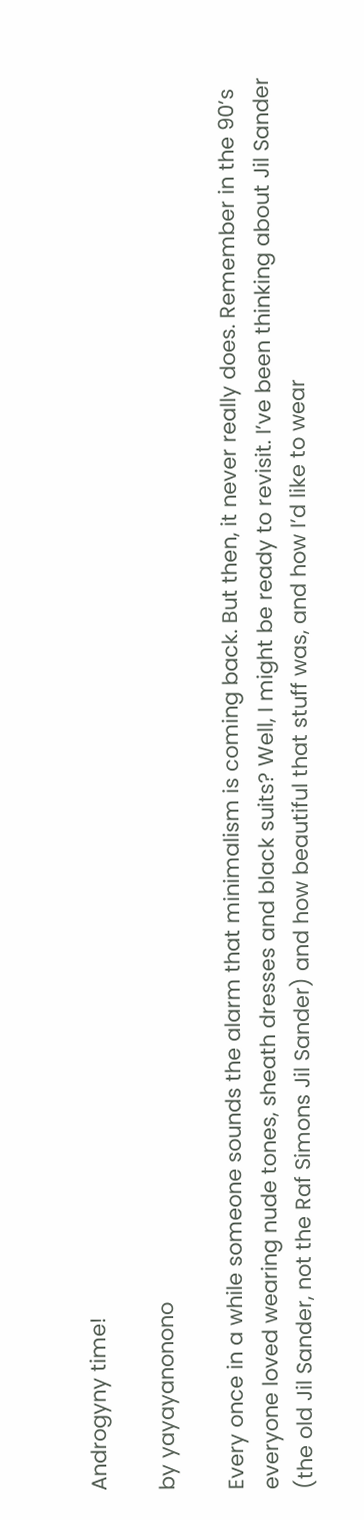Androgyny time!

by yayayanonono

Every once in a while someone sounds the alarm that minimalism is coming back. But then, it never really does. Remember in the 90’s everyone loved wearing nude tones, sheath dresses and black suits? Well, I might be ready to revisit. I’ve been thinking about Jil Sander (the old Jil Sander, not the Raf Simons Jil Sander) and how beautiful that stuff was, and how I’d like to wear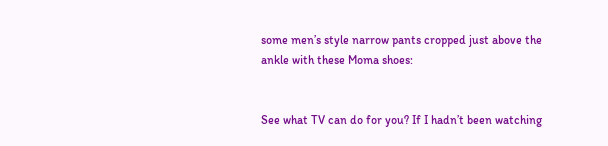some men’s style narrow pants cropped just above the ankle with these Moma shoes:


See what TV can do for you? If I hadn’t been watching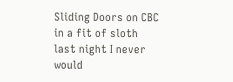Sliding Doors on CBC in a fit of sloth last night I never would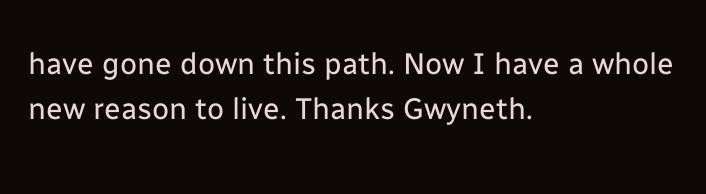have gone down this path. Now I have a whole new reason to live. Thanks Gwyneth.